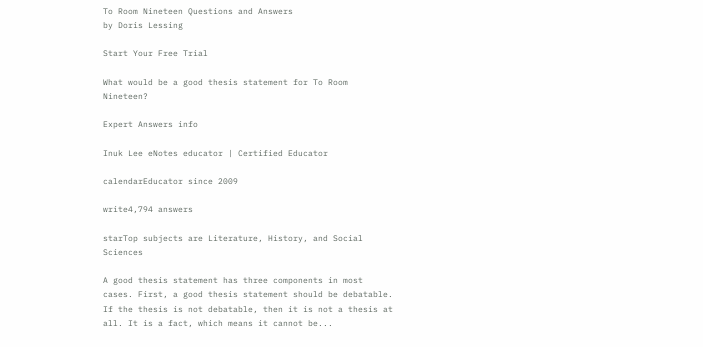To Room Nineteen Questions and Answers
by Doris Lessing

Start Your Free Trial

What would be a good thesis statement for To Room Nineteen?

Expert Answers info

Inuk Lee eNotes educator | Certified Educator

calendarEducator since 2009

write4,794 answers

starTop subjects are Literature, History, and Social Sciences

A good thesis statement has three components in most cases. First, a good thesis statement should be debatable. If the thesis is not debatable, then it is not a thesis at all. It is a fact, which means it cannot be...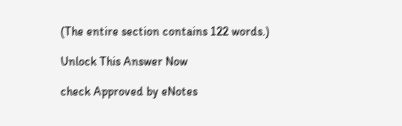(The entire section contains 122 words.)

Unlock This Answer Now

check Approved by eNotes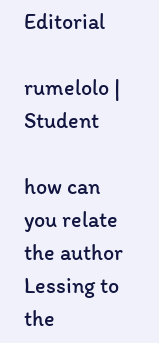Editorial

rumelolo | Student

how can you relate the author Lessing to the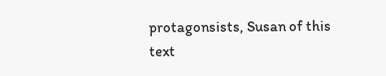protagonsists, Susan of this text